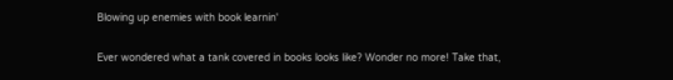Blowing up enemies with book learnin'

Ever wondered what a tank covered in books looks like? Wonder no more! Take that,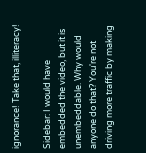ignorance! Take that, illiteracy!

Sidebar: I would have embedded the video, but it is unembeddable. Why would anyone do that? You're not driving more traffic by making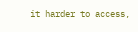it harder to access,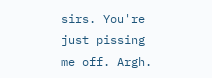sirs. You're just pissing me off. Argh.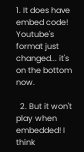1. It does have embed code! Youtube's format just changed... it's on the bottom now.

  2. But it won't play when embedded! I think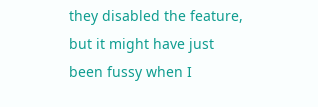they disabled the feature, but it might have just been fussy when I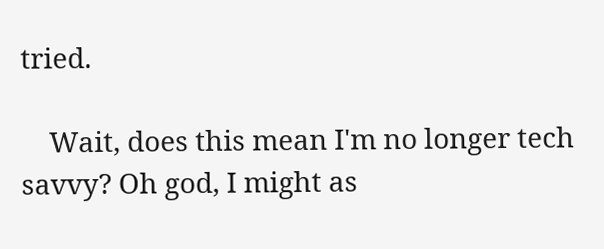tried.

    Wait, does this mean I'm no longer tech savvy? Oh god, I might as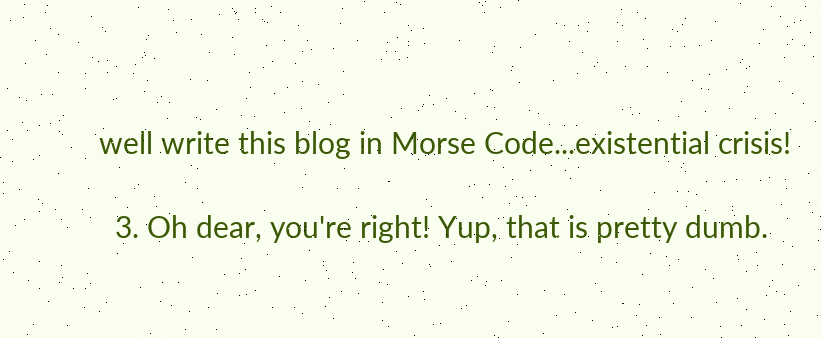well write this blog in Morse Code...existential crisis!

  3. Oh dear, you're right! Yup, that is pretty dumb.